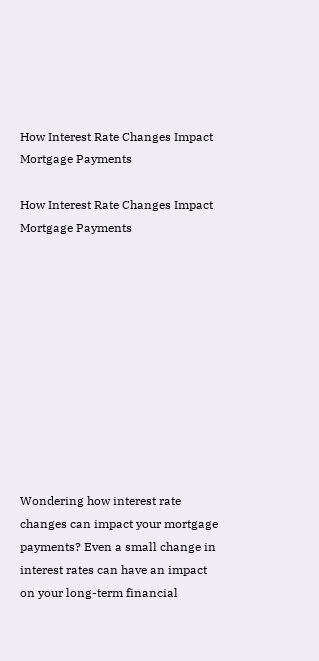How Interest Rate Changes Impact Mortgage Payments

How Interest Rate Changes Impact Mortgage Payments











Wondering how interest rate changes can impact your mortgage payments? Even a small change in interest rates can have an impact on your long-term financial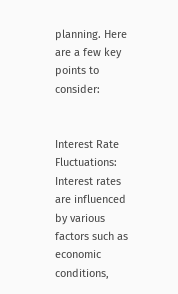planning. Here are a few key points to consider:


Interest Rate Fluctuations: Interest rates are influenced by various factors such as economic conditions,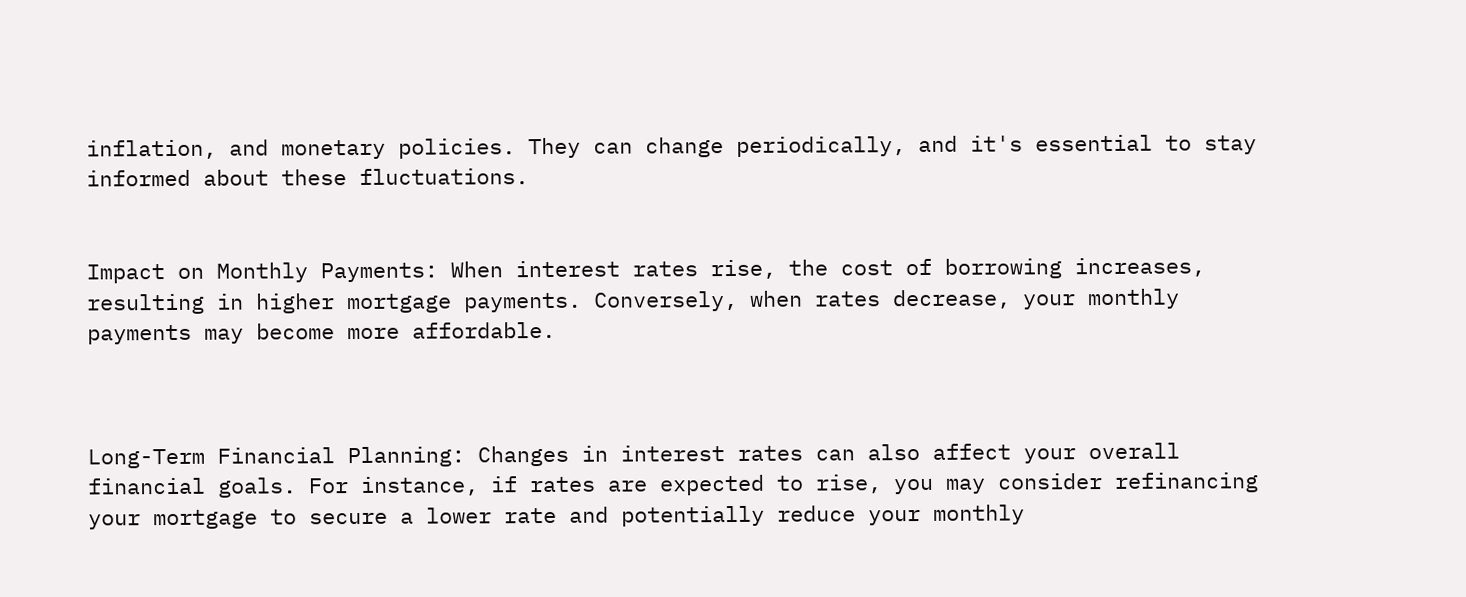inflation, and monetary policies. They can change periodically, and it's essential to stay informed about these fluctuations.


Impact on Monthly Payments: When interest rates rise, the cost of borrowing increases, resulting in higher mortgage payments. Conversely, when rates decrease, your monthly payments may become more affordable.



Long-Term Financial Planning: Changes in interest rates can also affect your overall financial goals. For instance, if rates are expected to rise, you may consider refinancing your mortgage to secure a lower rate and potentially reduce your monthly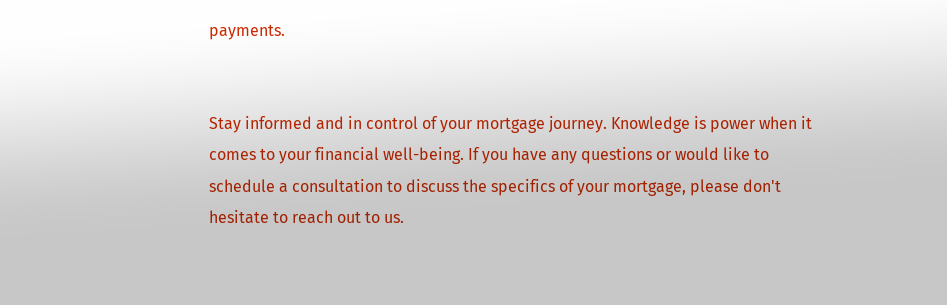payments.


Stay informed and in control of your mortgage journey. Knowledge is power when it comes to your financial well-being. If you have any questions or would like to schedule a consultation to discuss the specifics of your mortgage, please don't hesitate to reach out to us.